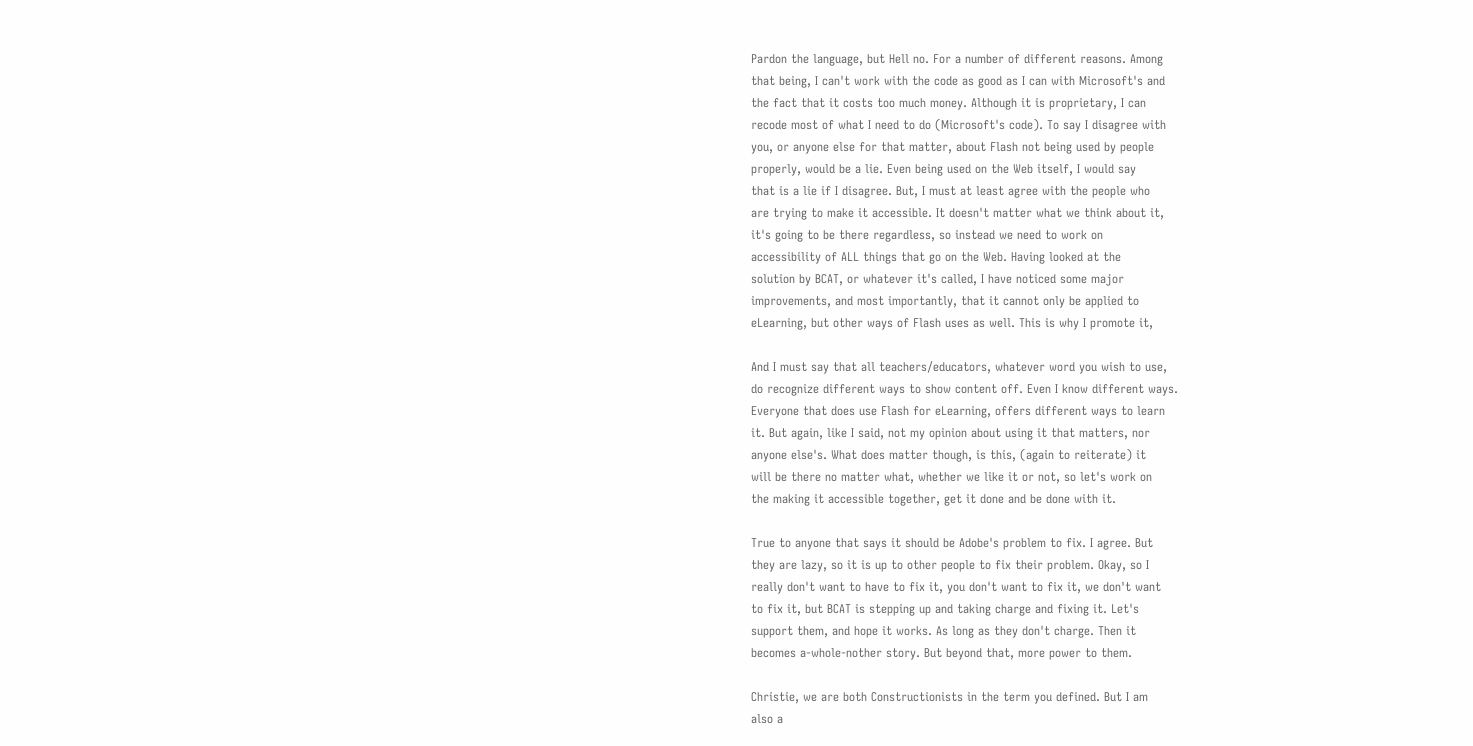Pardon the language, but Hell no. For a number of different reasons. Among
that being, I can't work with the code as good as I can with Microsoft's and
the fact that it costs too much money. Although it is proprietary, I can
recode most of what I need to do (Microsoft's code). To say I disagree with
you, or anyone else for that matter, about Flash not being used by people
properly, would be a lie. Even being used on the Web itself, I would say
that is a lie if I disagree. But, I must at least agree with the people who
are trying to make it accessible. It doesn't matter what we think about it,
it's going to be there regardless, so instead we need to work on
accessibility of ALL things that go on the Web. Having looked at the
solution by BCAT, or whatever it's called, I have noticed some major
improvements, and most importantly, that it cannot only be applied to
eLearning, but other ways of Flash uses as well. This is why I promote it,

And I must say that all teachers/educators, whatever word you wish to use,
do recognize different ways to show content off. Even I know different ways.
Everyone that does use Flash for eLearning, offers different ways to learn
it. But again, like I said, not my opinion about using it that matters, nor
anyone else's. What does matter though, is this, (again to reiterate) it
will be there no matter what, whether we like it or not, so let's work on
the making it accessible together, get it done and be done with it.

True to anyone that says it should be Adobe's problem to fix. I agree. But
they are lazy, so it is up to other people to fix their problem. Okay, so I
really don't want to have to fix it, you don't want to fix it, we don't want
to fix it, but BCAT is stepping up and taking charge and fixing it. Let's
support them, and hope it works. As long as they don't charge. Then it
becomes a-whole-nother story. But beyond that, more power to them.

Christie, we are both Constructionists in the term you defined. But I am
also a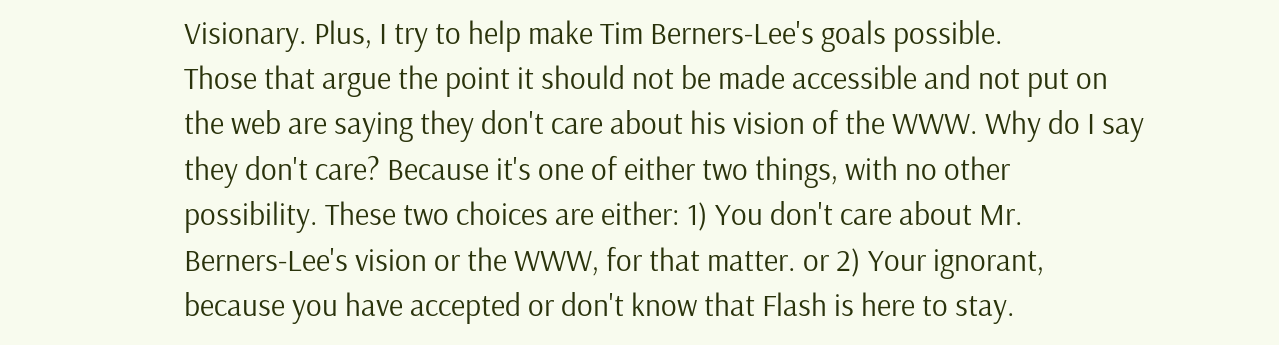Visionary. Plus, I try to help make Tim Berners-Lee's goals possible.
Those that argue the point it should not be made accessible and not put on
the web are saying they don't care about his vision of the WWW. Why do I say
they don't care? Because it's one of either two things, with no other
possibility. These two choices are either: 1) You don't care about Mr.
Berners-Lee's vision or the WWW, for that matter. or 2) Your ignorant,
because you have accepted or don't know that Flash is here to stay.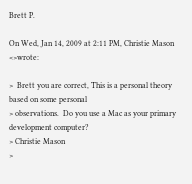Brett P.

On Wed, Jan 14, 2009 at 2:11 PM, Christie Mason <>wrote:

>  Brett you are correct, This is a personal theory based on some personal
> observations.  Do you use a Mac as your primary development computer?
> Christie Mason
>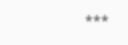***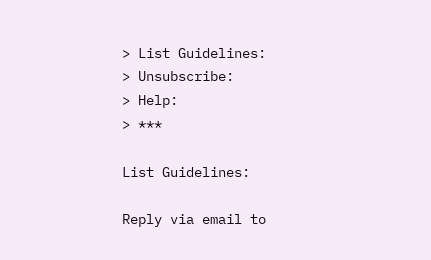> List Guidelines:
> Unsubscribe:
> Help:
> ***

List Guidelines:

Reply via email to